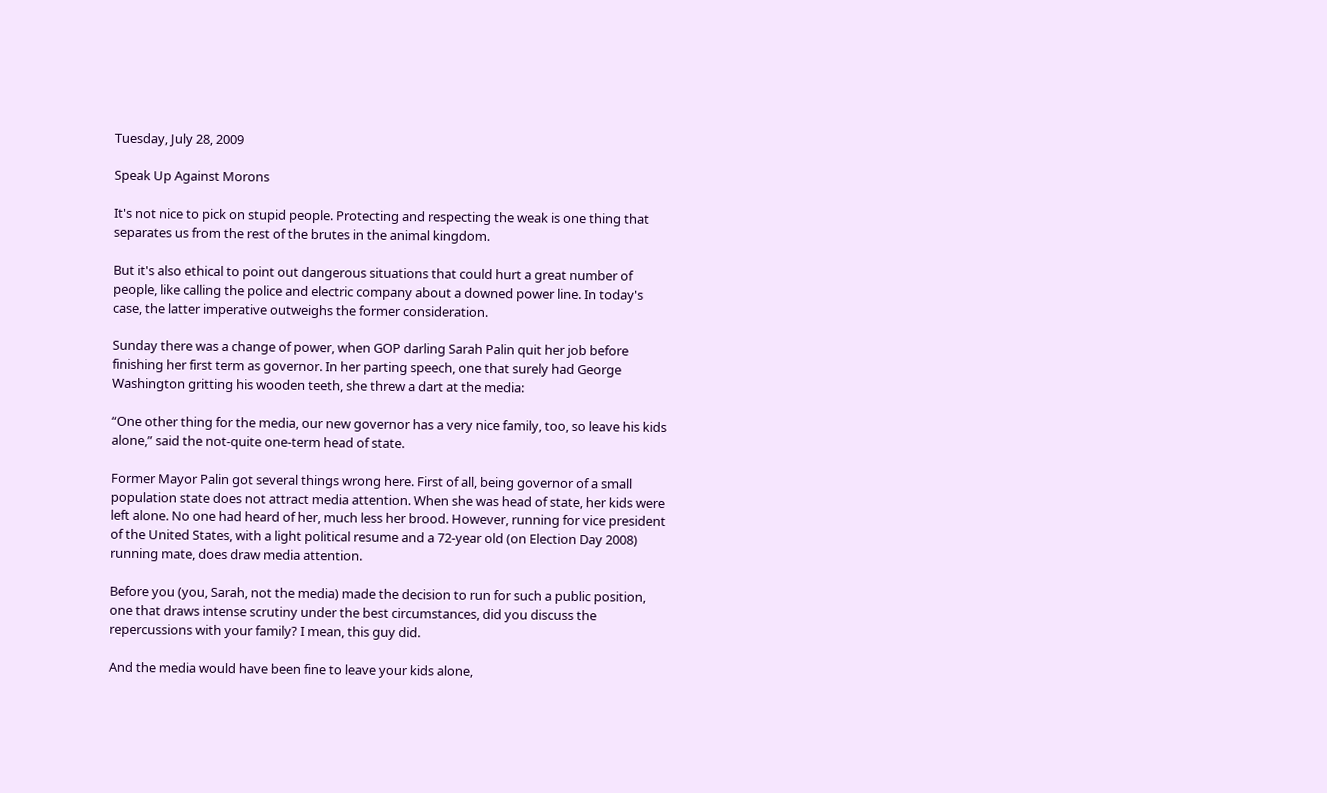Tuesday, July 28, 2009

Speak Up Against Morons

It's not nice to pick on stupid people. Protecting and respecting the weak is one thing that separates us from the rest of the brutes in the animal kingdom.

But it's also ethical to point out dangerous situations that could hurt a great number of people, like calling the police and electric company about a downed power line. In today's case, the latter imperative outweighs the former consideration.

Sunday there was a change of power, when GOP darling Sarah Palin quit her job before finishing her first term as governor. In her parting speech, one that surely had George Washington gritting his wooden teeth, she threw a dart at the media:

“One other thing for the media, our new governor has a very nice family, too, so leave his kids alone,” said the not-quite one-term head of state.

Former Mayor Palin got several things wrong here. First of all, being governor of a small population state does not attract media attention. When she was head of state, her kids were left alone. No one had heard of her, much less her brood. However, running for vice president of the United States, with a light political resume and a 72-year old (on Election Day 2008) running mate, does draw media attention.

Before you (you, Sarah, not the media) made the decision to run for such a public position, one that draws intense scrutiny under the best circumstances, did you discuss the repercussions with your family? I mean, this guy did.

And the media would have been fine to leave your kids alone,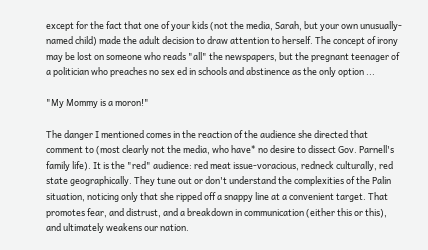except for the fact that one of your kids (not the media, Sarah, but your own unusually-named child) made the adult decision to draw attention to herself. The concept of irony may be lost on someone who reads "all" the newspapers, but the pregnant teenager of a politician who preaches no sex ed in schools and abstinence as the only option ...

"My Mommy is a moron!"

The danger I mentioned comes in the reaction of the audience she directed that comment to (most clearly not the media, who have* no desire to dissect Gov. Parnell's family life). It is the "red" audience: red meat issue-voracious, redneck culturally, red state geographically. They tune out or don't understand the complexities of the Palin situation, noticing only that she ripped off a snappy line at a convenient target. That promotes fear, and distrust, and a breakdown in communication (either this or this), and ultimately weakens our nation.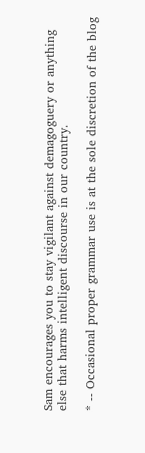Sam encourages you to stay vigilant against demagoguery or anything else that harms intelligent discourse in our country.

* -- Occasional proper grammar use is at the sole discretion of the blog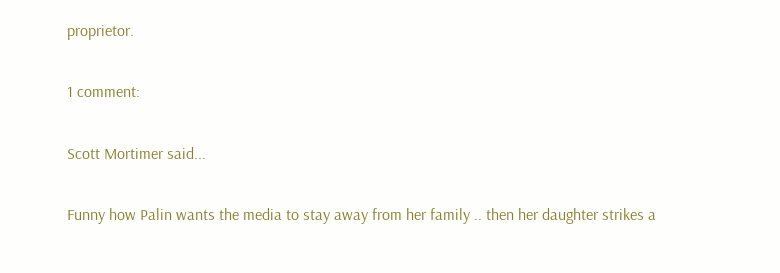proprietor.

1 comment:

Scott Mortimer said...

Funny how Palin wants the media to stay away from her family .. then her daughter strikes a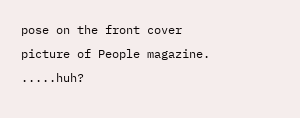pose on the front cover picture of People magazine. .....huh?